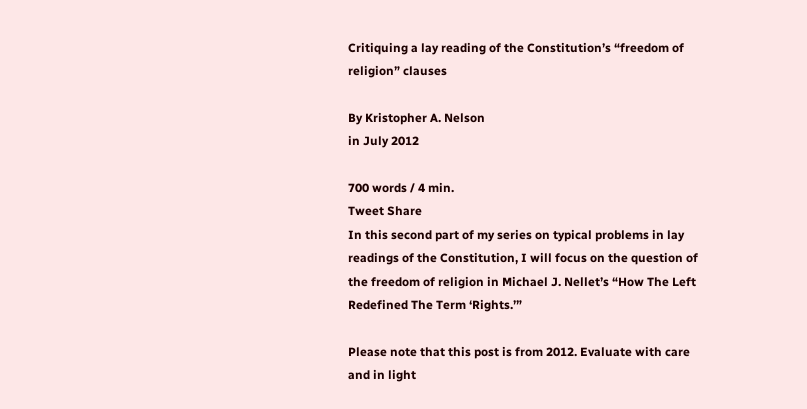Critiquing a lay reading of the Constitution’s “freedom of religion” clauses

By Kristopher A. Nelson
in July 2012

700 words / 4 min.
Tweet Share
In this second part of my series on typical problems in lay readings of the Constitution, I will focus on the question of the freedom of religion in Michael J. Nellet’s “How The Left Redefined The Term ‘Rights.’”

Please note that this post is from 2012. Evaluate with care and in light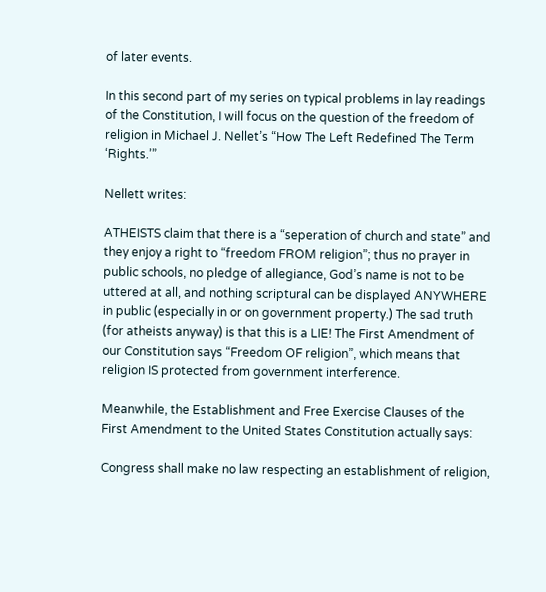of later events.

In this second part of my series on typical problems in lay readings of the Constitution, I will focus on the question of the freedom of religion in Michael J. Nellet’s “How The Left Redefined The Term ‘Rights.’”

Nellett writes:

ATHEISTS claim that there is a “seperation of church and state” and they enjoy a right to “freedom FROM religion”; thus no prayer in public schools, no pledge of allegiance, God’s name is not to be uttered at all, and nothing scriptural can be displayed ANYWHERE in public (especially in or on government property.) The sad truth (for atheists anyway) is that this is a LIE! The First Amendment of our Constitution says “Freedom OF religion”, which means that religion IS protected from government interference.

Meanwhile, the Establishment and Free Exercise Clauses of the First Amendment to the United States Constitution actually says:

Congress shall make no law respecting an establishment of religion,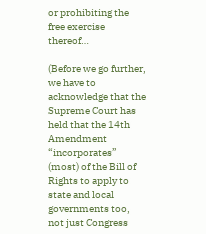or prohibiting the free exercise thereof…

(Before we go further, we have to acknowledge that the Supreme Court has held that the 14th Amendment “incorporates” (most) of the Bill of Rights to apply to state and local governments too, not just Congress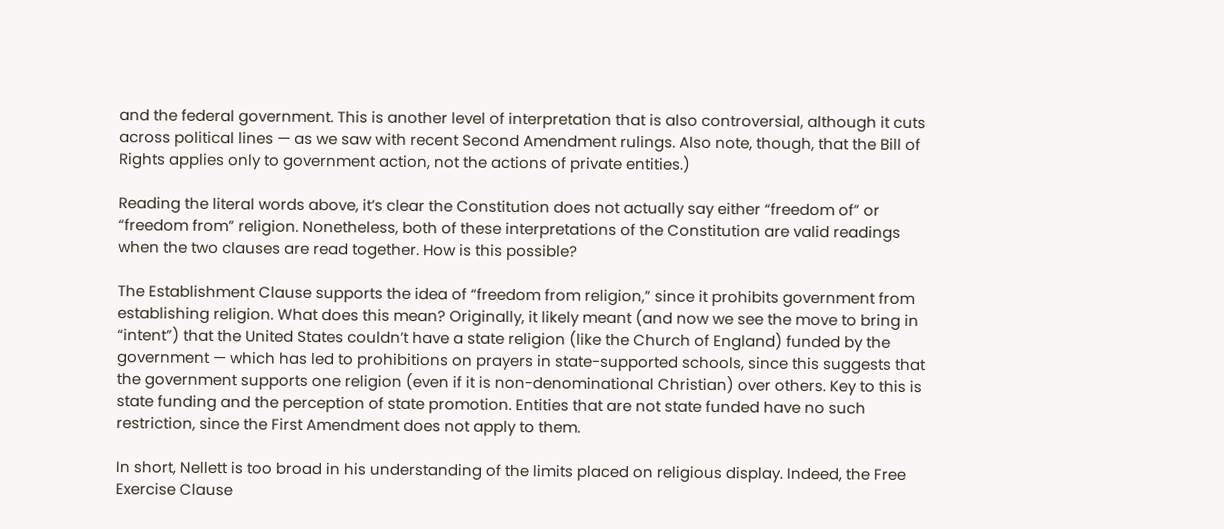and the federal government. This is another level of interpretation that is also controversial, although it cuts across political lines — as we saw with recent Second Amendment rulings. Also note, though, that the Bill of Rights applies only to government action, not the actions of private entities.)

Reading the literal words above, it’s clear the Constitution does not actually say either “freedom of” or “freedom from” religion. Nonetheless, both of these interpretations of the Constitution are valid readings when the two clauses are read together. How is this possible?

The Establishment Clause supports the idea of “freedom from religion,” since it prohibits government from establishing religion. What does this mean? Originally, it likely meant (and now we see the move to bring in “intent”) that the United States couldn’t have a state religion (like the Church of England) funded by the government — which has led to prohibitions on prayers in state-supported schools, since this suggests that the government supports one religion (even if it is non-denominational Christian) over others. Key to this is state funding and the perception of state promotion. Entities that are not state funded have no such restriction, since the First Amendment does not apply to them.

In short, Nellett is too broad in his understanding of the limits placed on religious display. Indeed, the Free Exercise Clause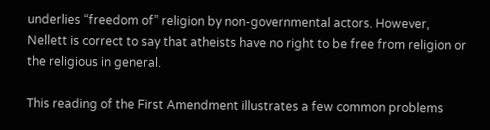underlies “freedom of” religion by non-governmental actors. However, Nellett is correct to say that atheists have no right to be free from religion or the religious in general.

This reading of the First Amendment illustrates a few common problems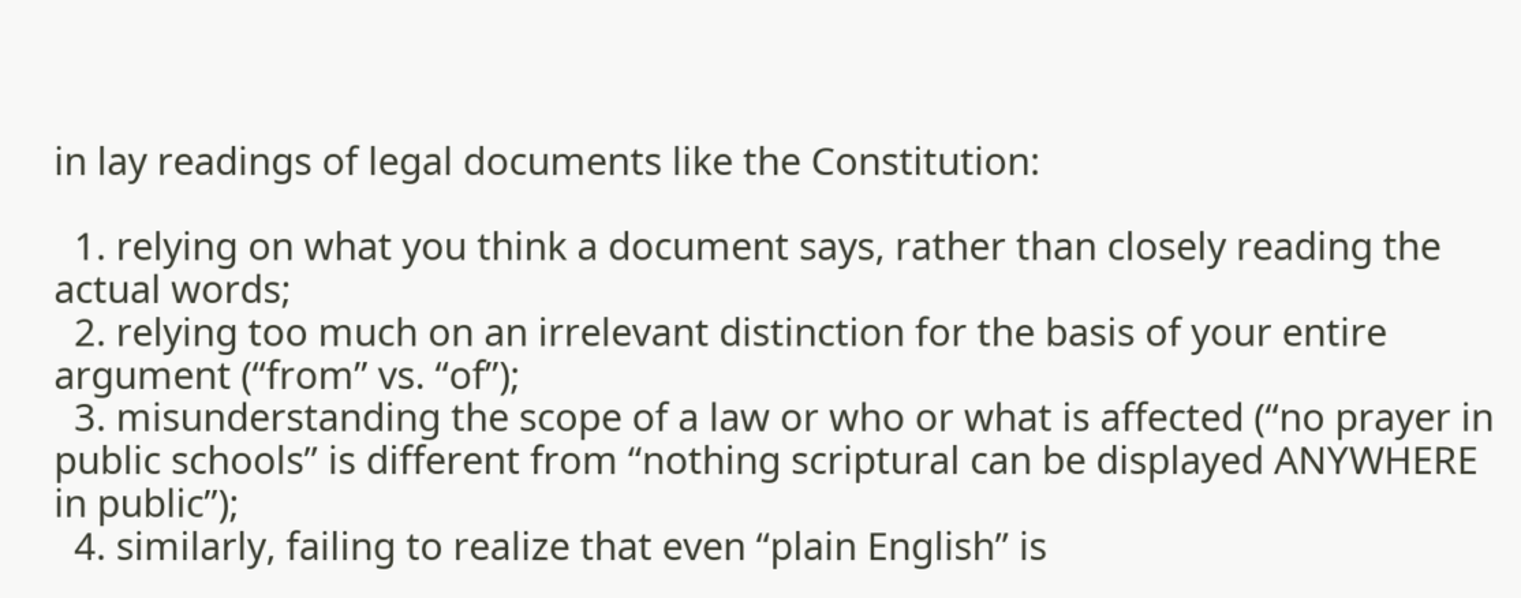in lay readings of legal documents like the Constitution:

  1. relying on what you think a document says, rather than closely reading the actual words;
  2. relying too much on an irrelevant distinction for the basis of your entire argument (“from” vs. “of”);
  3. misunderstanding the scope of a law or who or what is affected (“no prayer in public schools” is different from “nothing scriptural can be displayed ANYWHERE in public”);
  4. similarly, failing to realize that even “plain English” is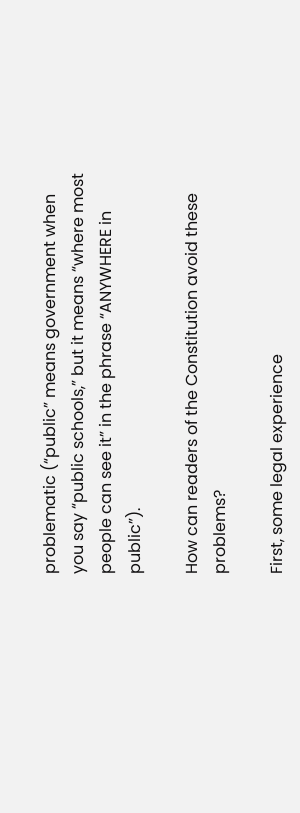problematic (“public” means government when you say “public schools,” but it means “where most people can see it” in the phrase “ANYWHERE in public”).

How can readers of the Constitution avoid these problems?

First, some legal experience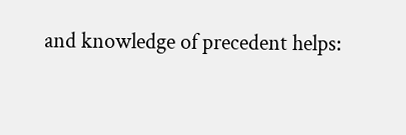and knowledge of precedent helps: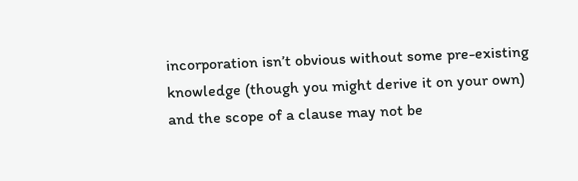incorporation isn’t obvious without some pre-existing knowledge (though you might derive it on your own) and the scope of a clause may not be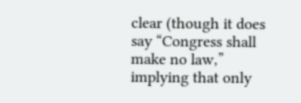clear (though it does say “Congress shall make no law,” implying that only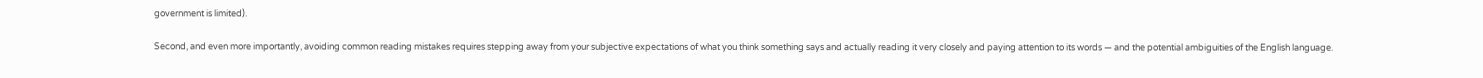government is limited).

Second, and even more importantly, avoiding common reading mistakes requires stepping away from your subjective expectations of what you think something says and actually reading it very closely and paying attention to its words — and the potential ambiguities of the English language.